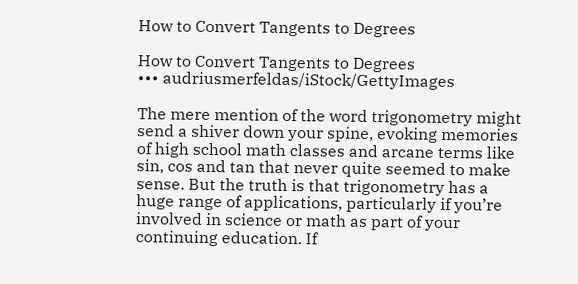How to Convert Tangents to Degrees

How to Convert Tangents to Degrees
••• audriusmerfeldas/iStock/GettyImages

The mere mention of the word trigonometry might send a shiver down your spine, evoking memories of high school math classes and arcane terms like sin, cos and tan that never quite seemed to make sense. But the truth is that trigonometry has a huge range of applications, particularly if you’re involved in science or math as part of your continuing education. If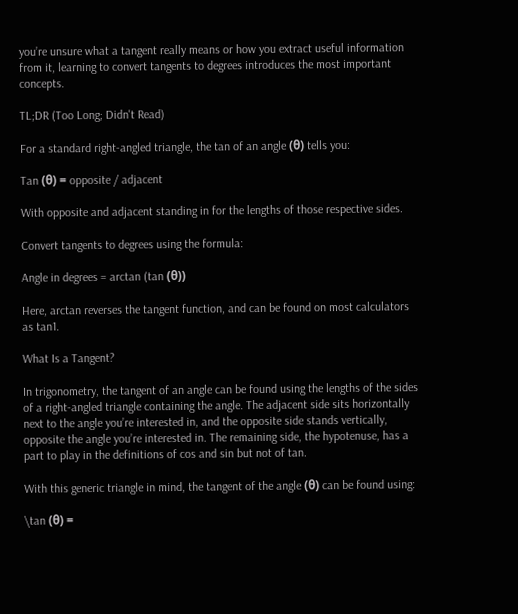you’re unsure what a tangent really means or how you extract useful information from it, learning to convert tangents to degrees introduces the most important concepts.

TL;DR (Too Long; Didn't Read)

For a standard right-angled triangle, the tan of an angle (θ) tells you:

Tan (θ) = opposite / adjacent

With opposite and adjacent standing in for the lengths of those respective sides.

Convert tangents to degrees using the formula:

Angle in degrees = arctan (tan (θ))

Here, arctan reverses the tangent function, and can be found on most calculators as tan1.

What Is a Tangent?

In trigonometry, the tangent of an angle can be found using the lengths of the sides of a right-angled triangle containing the angle. The adjacent side sits horizontally next to the angle you’re interested in, and the opposite side stands vertically, opposite the angle you’re interested in. The remaining side, the hypotenuse, has a part to play in the definitions of cos and sin but not of tan.

With this generic triangle in mind, the tangent of the angle (θ) can be found using:

\tan (θ) =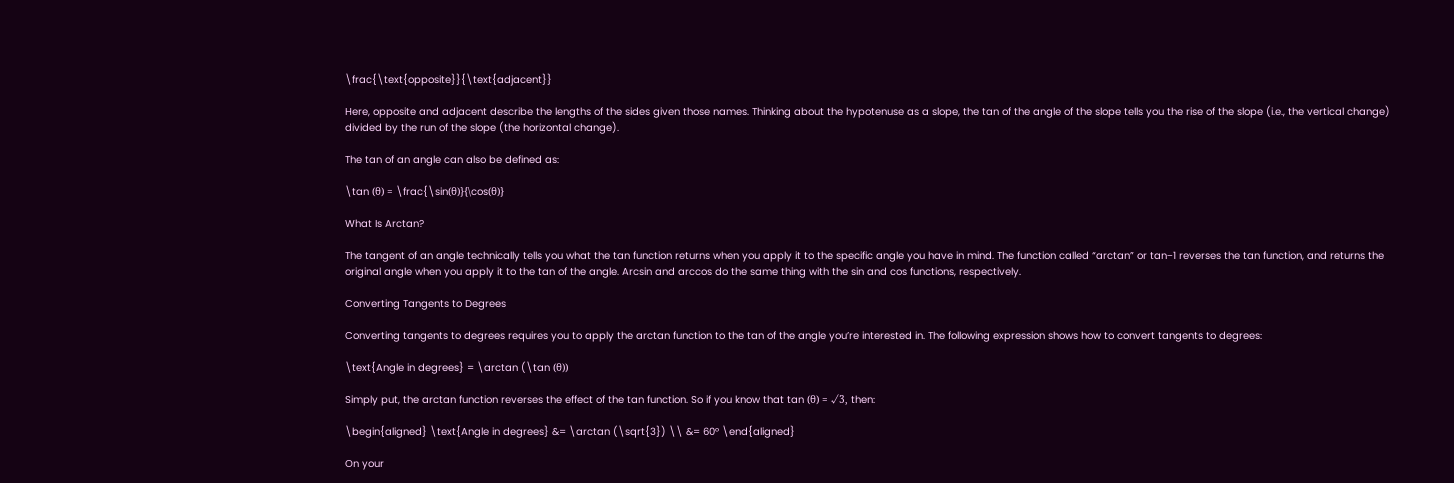\frac{\text{opposite}}{\text{adjacent}}

Here, opposite and adjacent describe the lengths of the sides given those names. Thinking about the hypotenuse as a slope, the tan of the angle of the slope tells you the rise of the slope (i.e., the vertical change) divided by the run of the slope (the horizontal change).

The tan of an angle can also be defined as:

\tan (θ) = \frac{\sin(θ)}{\cos(θ)}

What Is Arctan?

The tangent of an angle technically tells you what the tan function returns when you apply it to the specific angle you have in mind. The function called “arctan” or tan−1 reverses the tan function, and returns the original angle when you apply it to the tan of the angle. Arcsin and arccos do the same thing with the sin and cos functions, respectively.

Converting Tangents to Degrees

Converting tangents to degrees requires you to apply the arctan function to the tan of the angle you’re interested in. The following expression shows how to convert tangents to degrees:

\text{Angle in degrees} = \arctan (\tan (θ))

Simply put, the arctan function reverses the effect of the tan function. So if you know that tan (θ) = √3, then:

\begin{aligned} \text{Angle in degrees} &= \arctan (\sqrt{3}) \\ &= 60° \end{aligned}

On your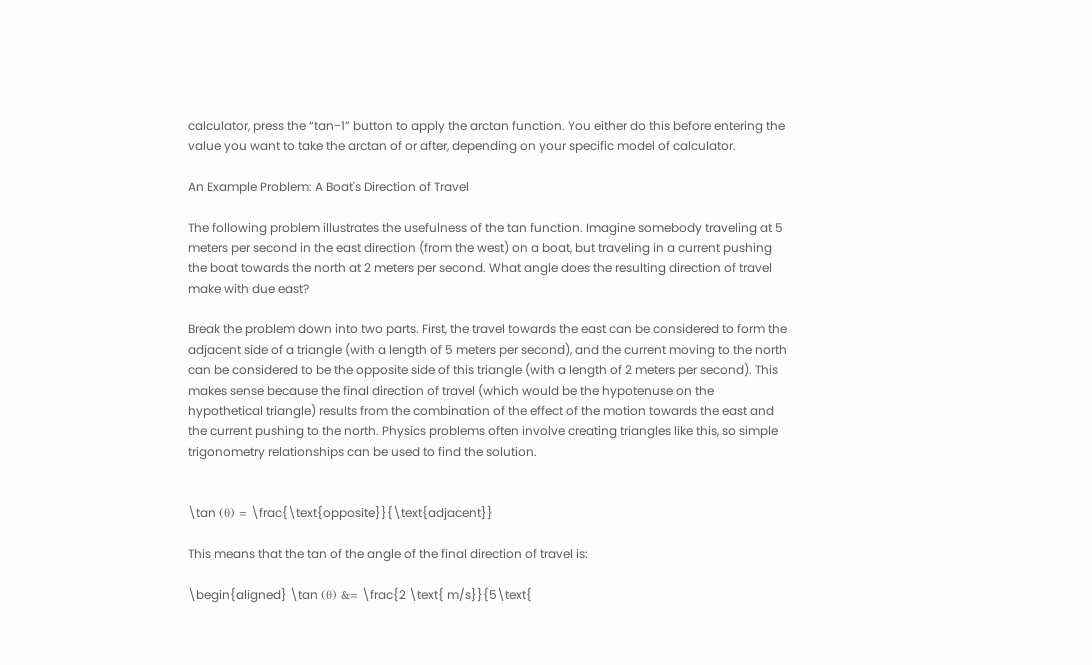calculator, press the “tan−1” button to apply the arctan function. You either do this before entering the value you want to take the arctan of or after, depending on your specific model of calculator.

An Example Problem: A Boat's Direction of Travel

The following problem illustrates the usefulness of the tan function. Imagine somebody traveling at 5 meters per second in the east direction (from the west) on a boat, but traveling in a current pushing the boat towards the north at 2 meters per second. What angle does the resulting direction of travel make with due east?

Break the problem down into two parts. First, the travel towards the east can be considered to form the adjacent side of a triangle (with a length of 5 meters per second), and the current moving to the north can be considered to be the opposite side of this triangle (with a length of 2 meters per second). This makes sense because the final direction of travel (which would be the hypotenuse on the hypothetical triangle) results from the combination of the effect of the motion towards the east and the current pushing to the north. Physics problems often involve creating triangles like this, so simple trigonometry relationships can be used to find the solution.


\tan (θ) = \frac{\text{opposite}}{\text{adjacent}}

This means that the tan of the angle of the final direction of travel is:

\begin{aligned} \tan (θ) &= \frac{2 \text{ m/s}}{5\text{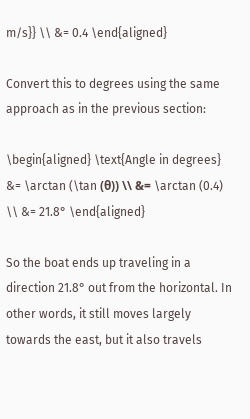m/s}} \\ &= 0.4 \end{aligned}

Convert this to degrees using the same approach as in the previous section:

\begin{aligned} \text{Angle in degrees} &= \arctan (\tan (θ)) \\ &= \arctan (0.4) \\ &= 21.8° \end{aligned}

So the boat ends up traveling in a direction 21.8° out from the horizontal. In other words, it still moves largely towards the east, but it also travels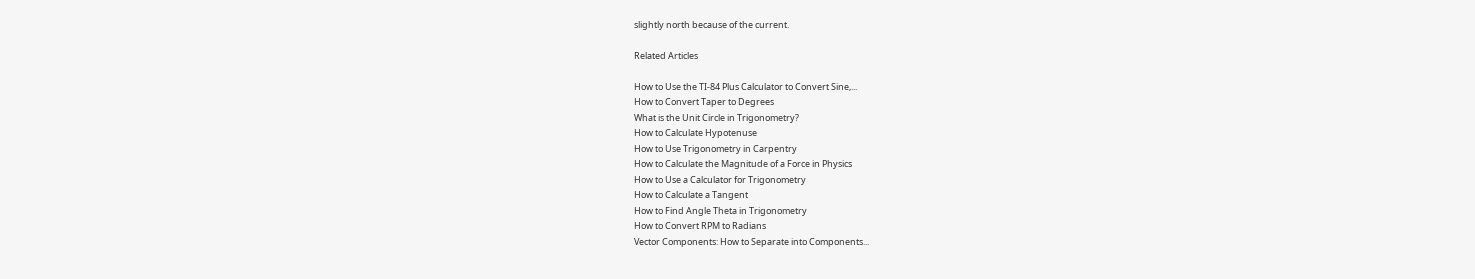slightly north because of the current.

Related Articles

How to Use the TI-84 Plus Calculator to Convert Sine,...
How to Convert Taper to Degrees
What is the Unit Circle in Trigonometry?
How to Calculate Hypotenuse
How to Use Trigonometry in Carpentry
How to Calculate the Magnitude of a Force in Physics
How to Use a Calculator for Trigonometry
How to Calculate a Tangent
How to Find Angle Theta in Trigonometry
How to Convert RPM to Radians
Vector Components: How to Separate into Components...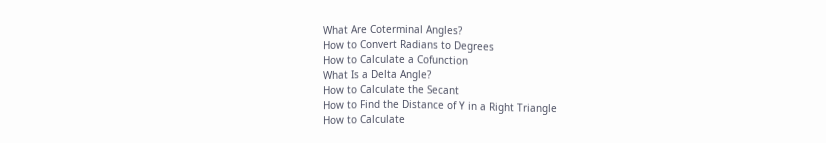What Are Coterminal Angles?
How to Convert Radians to Degrees
How to Calculate a Cofunction
What Is a Delta Angle?
How to Calculate the Secant
How to Find the Distance of Y in a Right Triangle
How to Calculate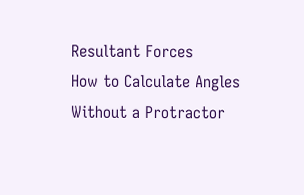Resultant Forces
How to Calculate Angles Without a Protractor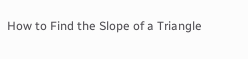How to Find the Slope of a Triangle